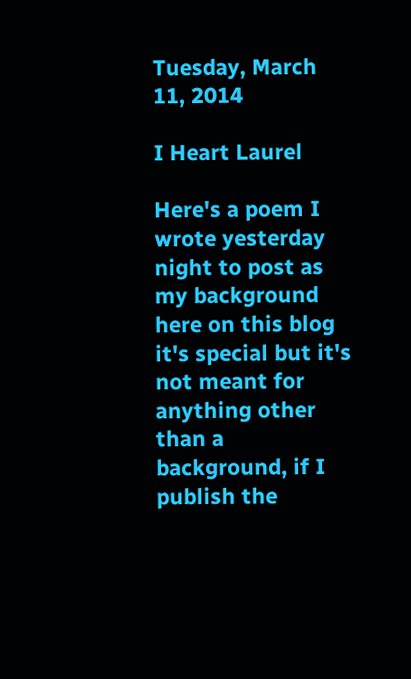Tuesday, March 11, 2014

I Heart Laurel

Here's a poem I wrote yesterday night to post as my background here on this blog it's special but it's not meant for anything other than a background, if I publish the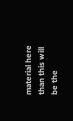material here than this will be the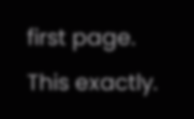first page. This exactly.